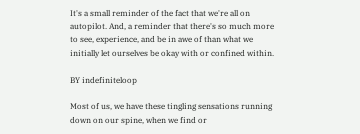It's a small reminder of the fact that we're all on autopilot. And, a reminder that there's so much more to see, experience, and be in awe of than what we initially let ourselves be okay with or confined within.

BY indefiniteloop

Most of us, we have these tingling sensations running down on our spine, when we find or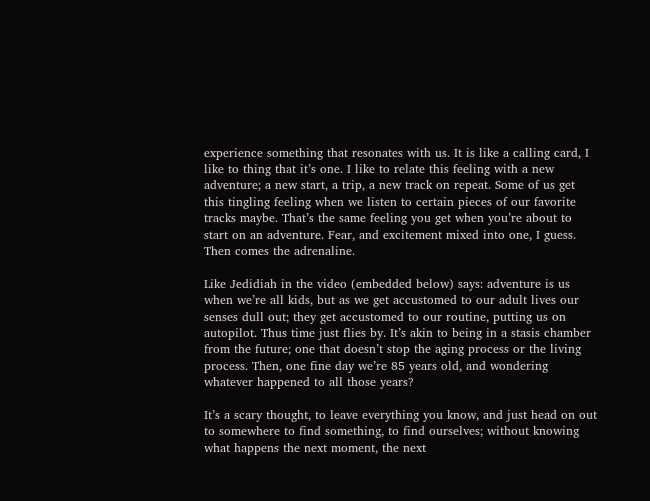experience something that resonates with us. It is like a calling card, I like to thing that it’s one. I like to relate this feeling with a new adventure; a new start, a trip, a new track on repeat. Some of us get this tingling feeling when we listen to certain pieces of our favorite tracks maybe. That’s the same feeling you get when you’re about to start on an adventure. Fear, and excitement mixed into one, I guess. Then comes the adrenaline.

Like Jedidiah in the video (embedded below) says: adventure is us when we’re all kids, but as we get accustomed to our adult lives our senses dull out; they get accustomed to our routine, putting us on autopilot. Thus time just flies by. It’s akin to being in a stasis chamber from the future; one that doesn’t stop the aging process or the living process. Then, one fine day we’re 85 years old, and wondering whatever happened to all those years?

It’s a scary thought, to leave everything you know, and just head on out to somewhere to find something, to find ourselves; without knowing what happens the next moment, the next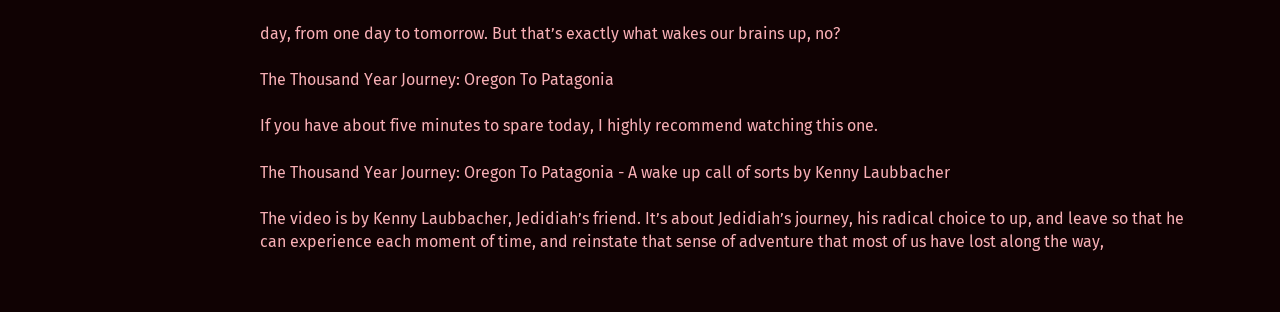day, from one day to tomorrow. But that’s exactly what wakes our brains up, no?

The Thousand Year Journey: Oregon To Patagonia

If you have about five minutes to spare today, I highly recommend watching this one.

The Thousand Year Journey: Oregon To Patagonia - A wake up call of sorts by Kenny Laubbacher

The video is by Kenny Laubbacher, Jedidiah’s friend. It’s about Jedidiah’s journey, his radical choice to up, and leave so that he can experience each moment of time, and reinstate that sense of adventure that most of us have lost along the way,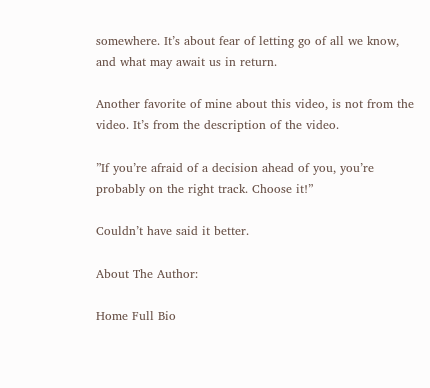somewhere. It’s about fear of letting go of all we know, and what may await us in return.

Another favorite of mine about this video, is not from the video. It’s from the description of the video.

”If you’re afraid of a decision ahead of you, you’re probably on the right track. Choose it!”

Couldn’t have said it better.

About The Author:

Home Full Bio